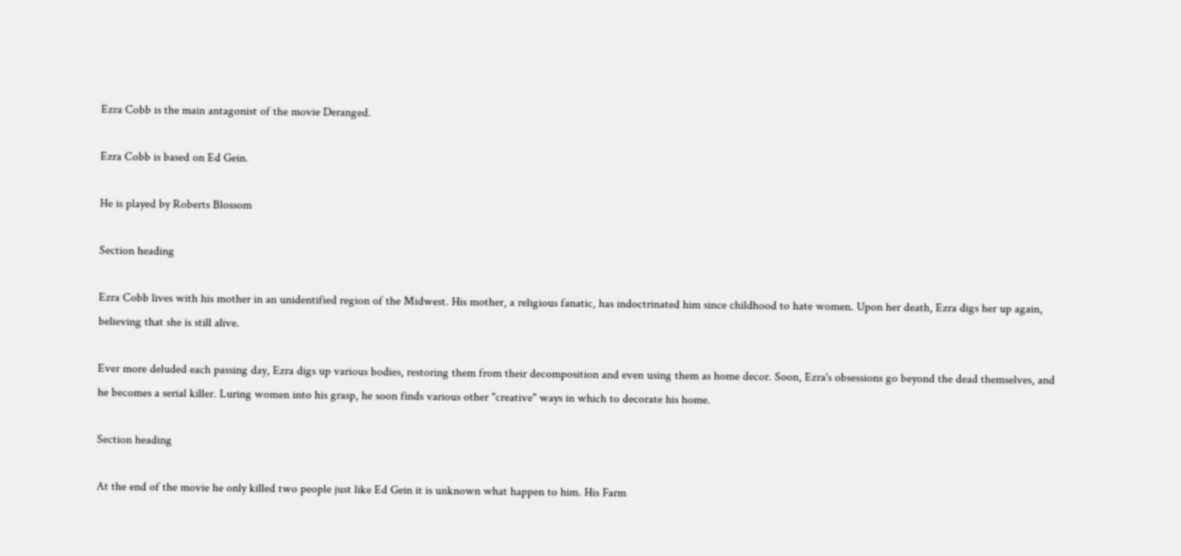Ezra Cobb is the main antagonist of the movie Deranged.

Ezra Cobb is based on Ed Gein.

He is played by Roberts Blossom

Section heading

Ezra Cobb lives with his mother in an unidentified region of the Midwest. His mother, a religious fanatic, has indoctrinated him since childhood to hate women. Upon her death, Ezra digs her up again, believing that she is still alive.

Ever more deluded each passing day, Ezra digs up various bodies, restoring them from their decomposition and even using them as home decor. Soon, Ezra's obsessions go beyond the dead themselves, and he becomes a serial killer. Luring women into his grasp, he soon finds various other "creative" ways in which to decorate his home.

Section heading

At the end of the movie he only killed two people just like Ed Gein it is unknown what happen to him. His Farm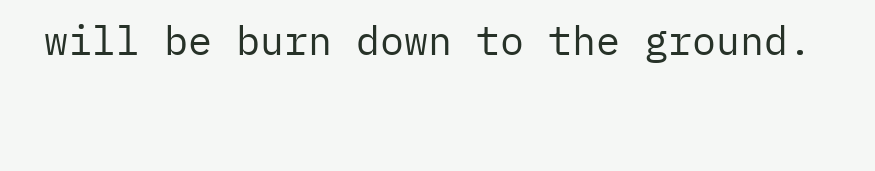will be burn down to the ground.